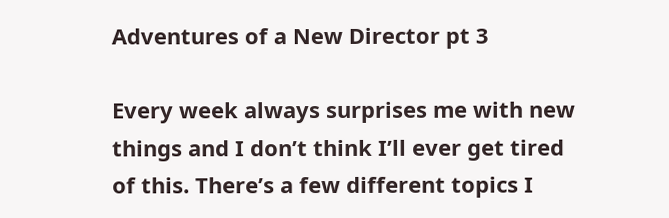Adventures of a New Director pt 3

Every week always surprises me with new things and I don’t think I’ll ever get tired of this. There’s a few different topics I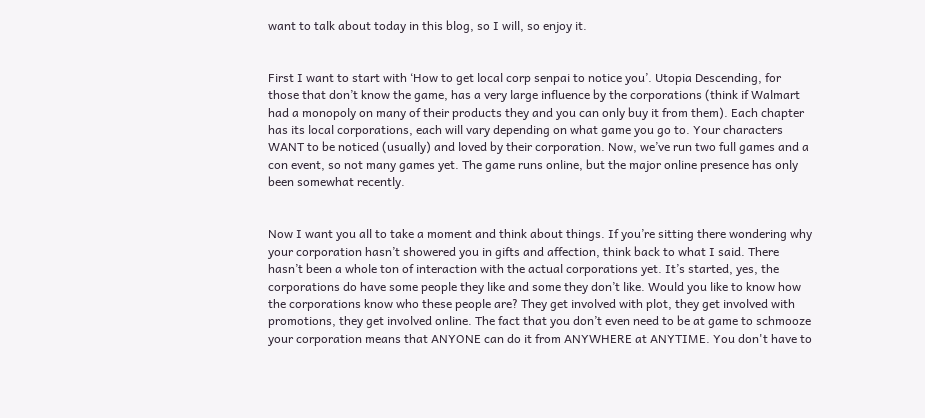want to talk about today in this blog, so I will, so enjoy it.


First I want to start with ‘How to get local corp senpai to notice you’. Utopia Descending, for those that don’t know the game, has a very large influence by the corporations (think if Walmart had a monopoly on many of their products they and you can only buy it from them). Each chapter has its local corporations, each will vary depending on what game you go to. Your characters WANT to be noticed (usually) and loved by their corporation. Now, we’ve run two full games and a con event, so not many games yet. The game runs online, but the major online presence has only been somewhat recently.


Now I want you all to take a moment and think about things. If you’re sitting there wondering why your corporation hasn’t showered you in gifts and affection, think back to what I said. There hasn’t been a whole ton of interaction with the actual corporations yet. It’s started, yes, the corporations do have some people they like and some they don’t like. Would you like to know how the corporations know who these people are? They get involved with plot, they get involved with promotions, they get involved online. The fact that you don’t even need to be at game to schmooze your corporation means that ANYONE can do it from ANYWHERE at ANYTIME. You don't have to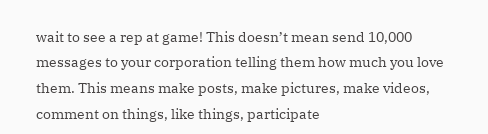wait to see a rep at game! This doesn’t mean send 10,000 messages to your corporation telling them how much you love them. This means make posts, make pictures, make videos, comment on things, like things, participate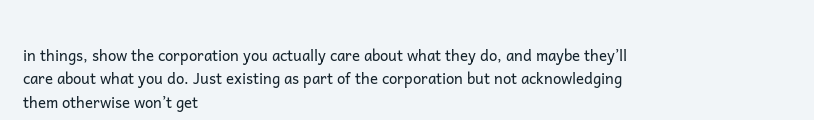in things, show the corporation you actually care about what they do, and maybe they’ll care about what you do. Just existing as part of the corporation but not acknowledging them otherwise won’t get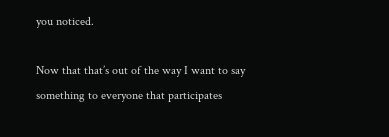you noticed.

Now that that’s out of the way I want to say something to everyone that participates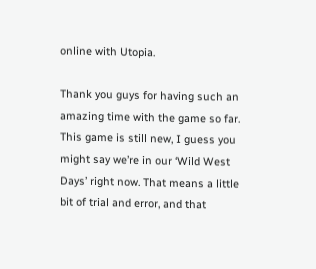online with Utopia.

Thank you guys for having such an amazing time with the game so far. This game is still new, I guess you might say we’re in our ‘Wild West Days’ right now. That means a little bit of trial and error, and that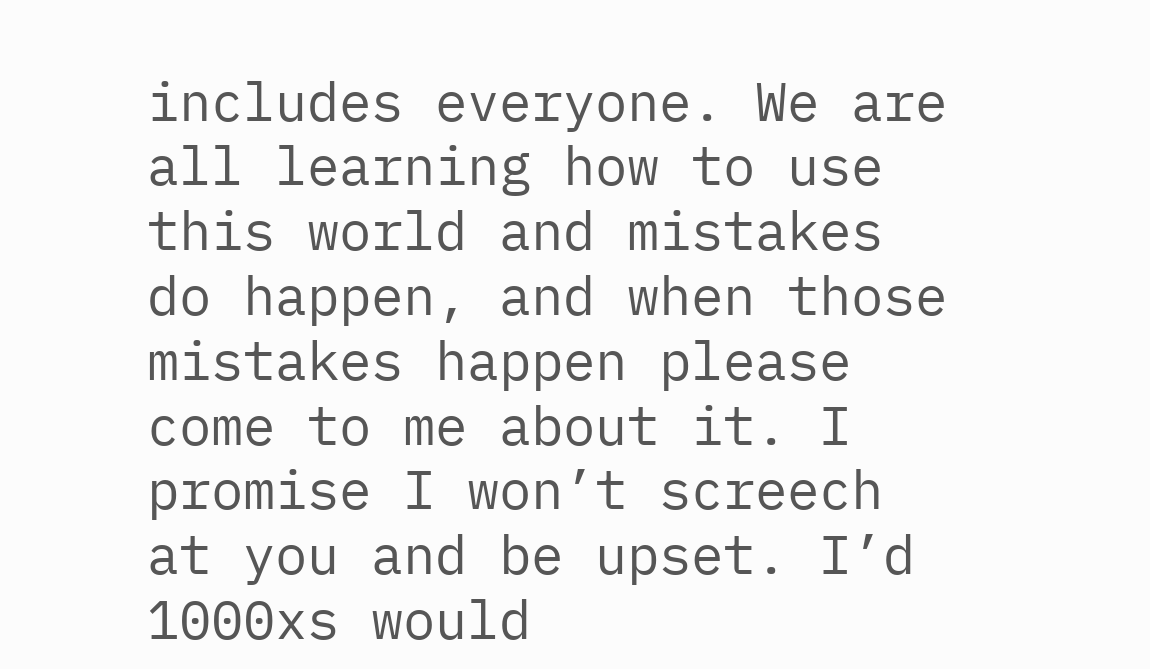includes everyone. We are all learning how to use this world and mistakes do happen, and when those mistakes happen please come to me about it. I promise I won’t screech at you and be upset. I’d 1000xs would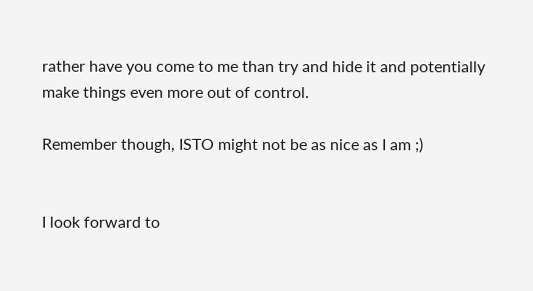rather have you come to me than try and hide it and potentially make things even more out of control.

Remember though, ISTO might not be as nice as I am ;)


I look forward to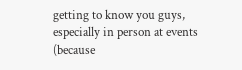getting to know you guys, especially in person at events (because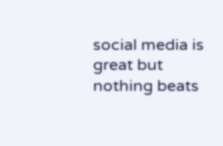social media is great but nothing beats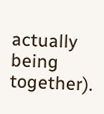actually being together).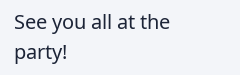See you all at the party!